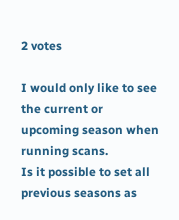2 votes

I would only like to see the current or upcoming season when running scans.
Is it possible to set all previous seasons as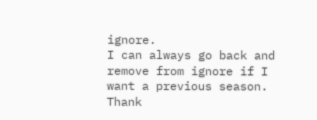ignore.
I can always go back and remove from ignore if I want a previous season.
Thank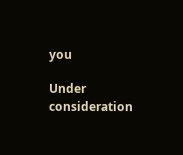you

Under consideration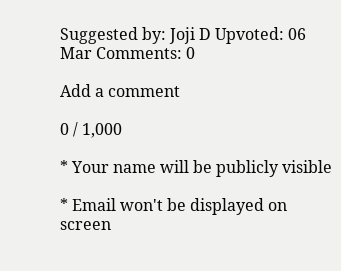Suggested by: Joji D Upvoted: 06 Mar Comments: 0

Add a comment

0 / 1,000

* Your name will be publicly visible

* Email won't be displayed on screen